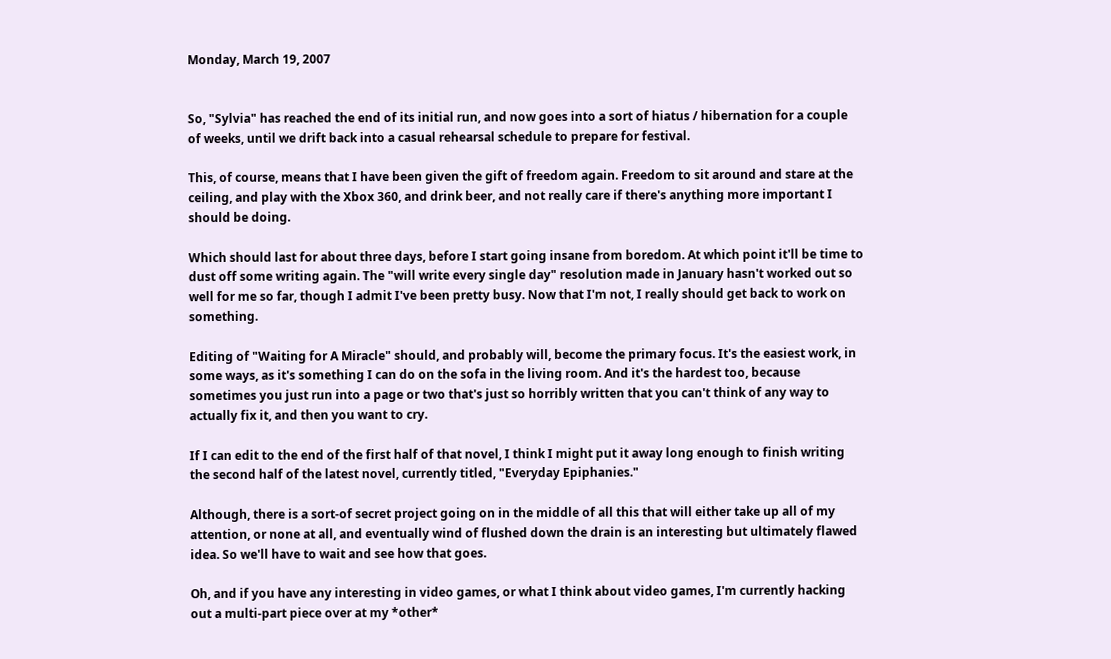Monday, March 19, 2007


So, "Sylvia" has reached the end of its initial run, and now goes into a sort of hiatus / hibernation for a couple of weeks, until we drift back into a casual rehearsal schedule to prepare for festival.

This, of course, means that I have been given the gift of freedom again. Freedom to sit around and stare at the ceiling, and play with the Xbox 360, and drink beer, and not really care if there's anything more important I should be doing.

Which should last for about three days, before I start going insane from boredom. At which point it'll be time to dust off some writing again. The "will write every single day" resolution made in January hasn't worked out so well for me so far, though I admit I've been pretty busy. Now that I'm not, I really should get back to work on something.

Editing of "Waiting for A Miracle" should, and probably will, become the primary focus. It's the easiest work, in some ways, as it's something I can do on the sofa in the living room. And it's the hardest too, because sometimes you just run into a page or two that's just so horribly written that you can't think of any way to actually fix it, and then you want to cry.

If I can edit to the end of the first half of that novel, I think I might put it away long enough to finish writing the second half of the latest novel, currently titled, "Everyday Epiphanies."

Although, there is a sort-of secret project going on in the middle of all this that will either take up all of my attention, or none at all, and eventually wind of flushed down the drain is an interesting but ultimately flawed idea. So we'll have to wait and see how that goes.

Oh, and if you have any interesting in video games, or what I think about video games, I'm currently hacking out a multi-part piece over at my *other*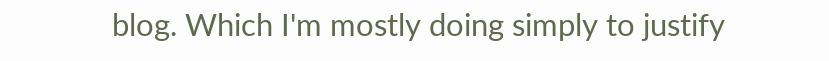blog. Which I'm mostly doing simply to justify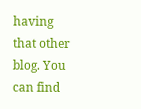having that other blog. You can find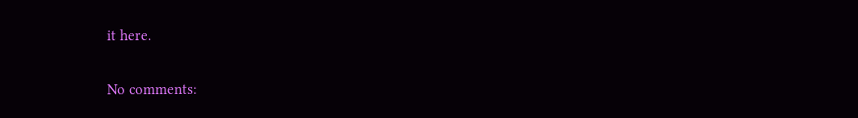it here.

No comments: